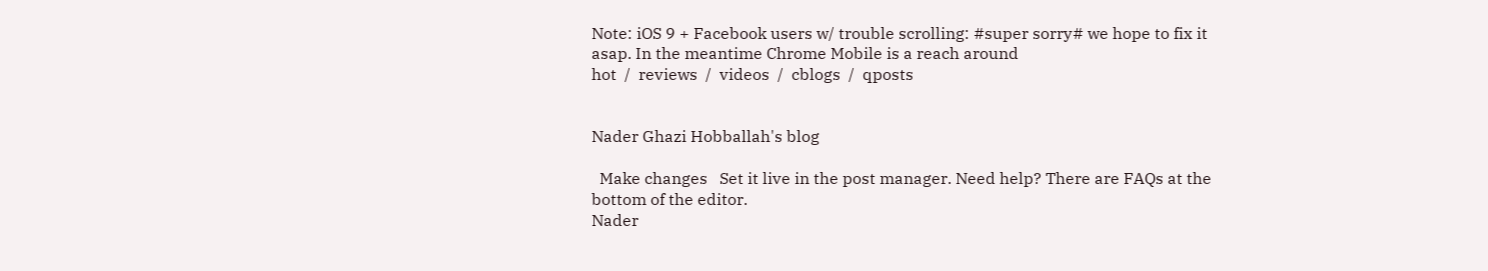Note: iOS 9 + Facebook users w/ trouble scrolling: #super sorry# we hope to fix it asap. In the meantime Chrome Mobile is a reach around
hot  /  reviews  /  videos  /  cblogs  /  qposts


Nader Ghazi Hobballah's blog

  Make changes   Set it live in the post manager. Need help? There are FAQs at the bottom of the editor.
Nader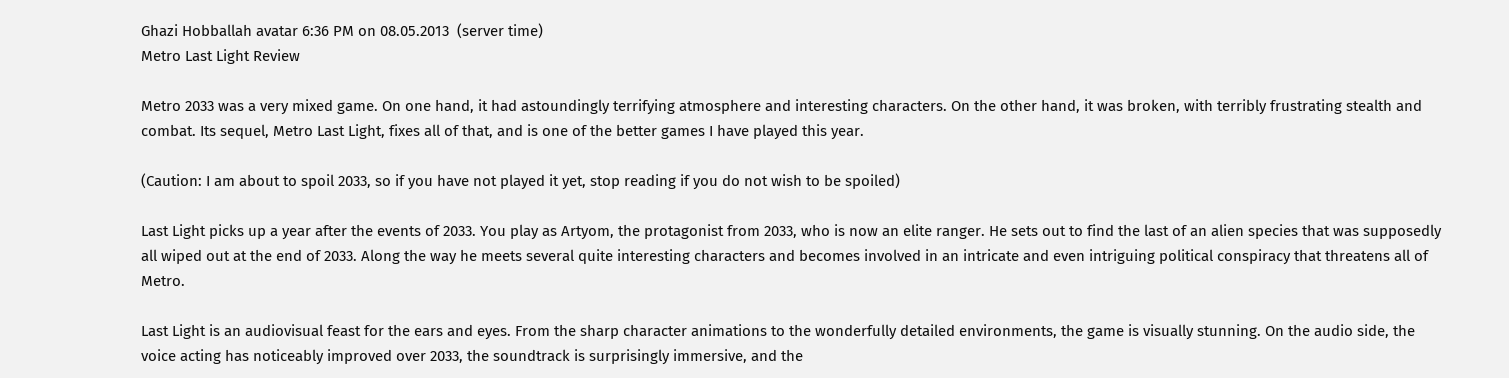Ghazi Hobballah avatar 6:36 PM on 08.05.2013  (server time)
Metro Last Light Review

Metro 2033 was a very mixed game. On one hand, it had astoundingly terrifying atmosphere and interesting characters. On the other hand, it was broken, with terribly frustrating stealth and combat. Its sequel, Metro Last Light, fixes all of that, and is one of the better games I have played this year.

(Caution: I am about to spoil 2033, so if you have not played it yet, stop reading if you do not wish to be spoiled)

Last Light picks up a year after the events of 2033. You play as Artyom, the protagonist from 2033, who is now an elite ranger. He sets out to find the last of an alien species that was supposedly all wiped out at the end of 2033. Along the way he meets several quite interesting characters and becomes involved in an intricate and even intriguing political conspiracy that threatens all of Metro.

Last Light is an audiovisual feast for the ears and eyes. From the sharp character animations to the wonderfully detailed environments, the game is visually stunning. On the audio side, the voice acting has noticeably improved over 2033, the soundtrack is surprisingly immersive, and the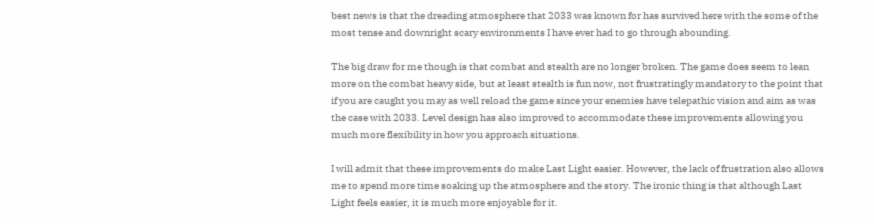best news is that the dreading atmosphere that 2033 was known for has survived here with the some of the most tense and downright scary environments I have ever had to go through abounding.

The big draw for me though is that combat and stealth are no longer broken. The game does seem to lean more on the combat heavy side, but at least stealth is fun now, not frustratingly mandatory to the point that if you are caught you may as well reload the game since your enemies have telepathic vision and aim as was the case with 2033. Level design has also improved to accommodate these improvements allowing you much more flexibility in how you approach situations.

I will admit that these improvements do make Last Light easier. However, the lack of frustration also allows me to spend more time soaking up the atmosphere and the story. The ironic thing is that although Last Light feels easier, it is much more enjoyable for it.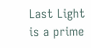Last Light is a prime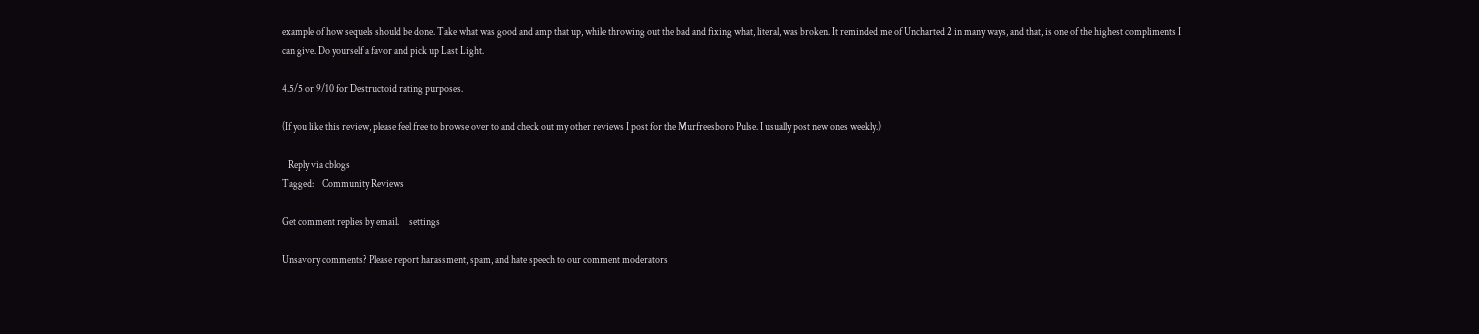example of how sequels should be done. Take what was good and amp that up, while throwing out the bad and fixing what, literal, was broken. It reminded me of Uncharted 2 in many ways, and that, is one of the highest compliments I can give. Do yourself a favor and pick up Last Light.

4.5/5 or 9/10 for Destructoid rating purposes.

(If you like this review, please feel free to browse over to and check out my other reviews I post for the Murfreesboro Pulse. I usually post new ones weekly.)

   Reply via cblogs
Tagged:    Community Reviews

Get comment replies by email.     settings

Unsavory comments? Please report harassment, spam, and hate speech to our comment moderators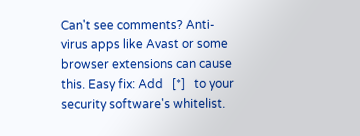Can't see comments? Anti-virus apps like Avast or some browser extensions can cause this. Easy fix: Add   [*]   to your security software's whitelist.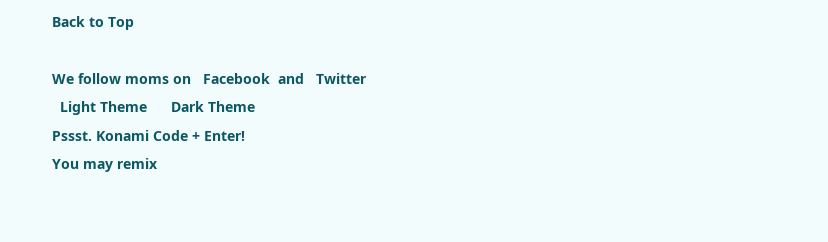Back to Top

We follow moms on   Facebook  and   Twitter
  Light Theme      Dark Theme
Pssst. Konami Code + Enter!
You may remix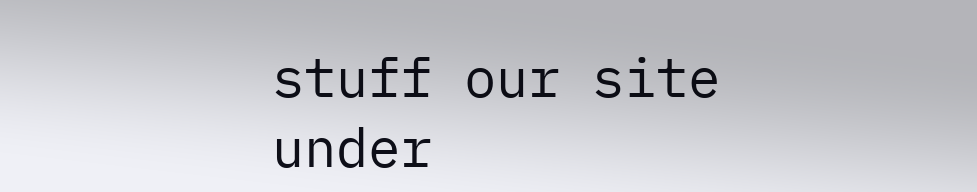stuff our site under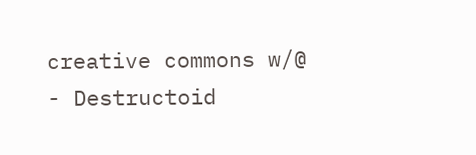creative commons w/@
- Destructoid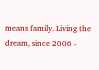means family. Living the dream, since 2006 -